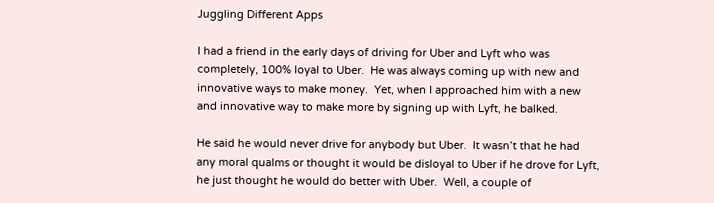Juggling Different Apps

I had a friend in the early days of driving for Uber and Lyft who was completely, 100% loyal to Uber.  He was always coming up with new and innovative ways to make money.  Yet, when I approached him with a new and innovative way to make more by signing up with Lyft, he balked.

He said he would never drive for anybody but Uber.  It wasn’t that he had any moral qualms or thought it would be disloyal to Uber if he drove for Lyft, he just thought he would do better with Uber.  Well, a couple of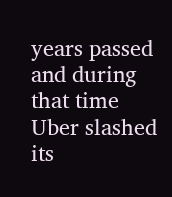years passed and during that time Uber slashed its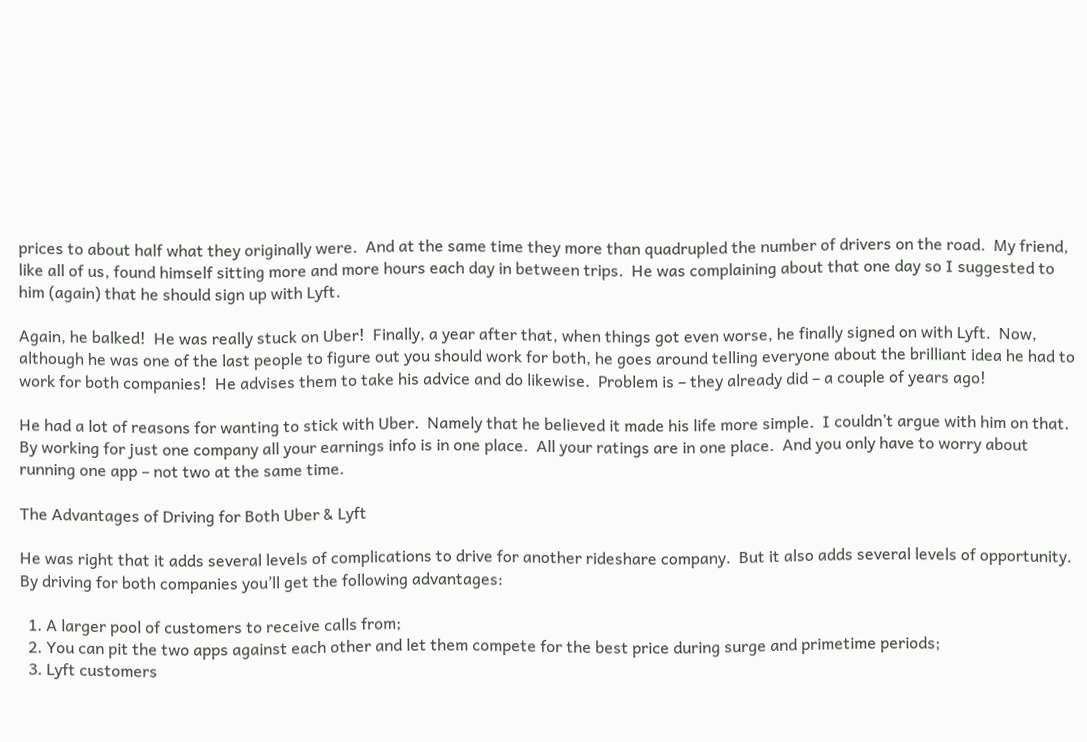prices to about half what they originally were.  And at the same time they more than quadrupled the number of drivers on the road.  My friend, like all of us, found himself sitting more and more hours each day in between trips.  He was complaining about that one day so I suggested to him (again) that he should sign up with Lyft.

Again, he balked!  He was really stuck on Uber!  Finally, a year after that, when things got even worse, he finally signed on with Lyft.  Now, although he was one of the last people to figure out you should work for both, he goes around telling everyone about the brilliant idea he had to work for both companies!  He advises them to take his advice and do likewise.  Problem is – they already did – a couple of years ago!

He had a lot of reasons for wanting to stick with Uber.  Namely that he believed it made his life more simple.  I couldn’t argue with him on that.  By working for just one company all your earnings info is in one place.  All your ratings are in one place.  And you only have to worry about running one app – not two at the same time.

The Advantages of Driving for Both Uber & Lyft

He was right that it adds several levels of complications to drive for another rideshare company.  But it also adds several levels of opportunity.  By driving for both companies you’ll get the following advantages:

  1. A larger pool of customers to receive calls from;
  2. You can pit the two apps against each other and let them compete for the best price during surge and primetime periods;
  3. Lyft customers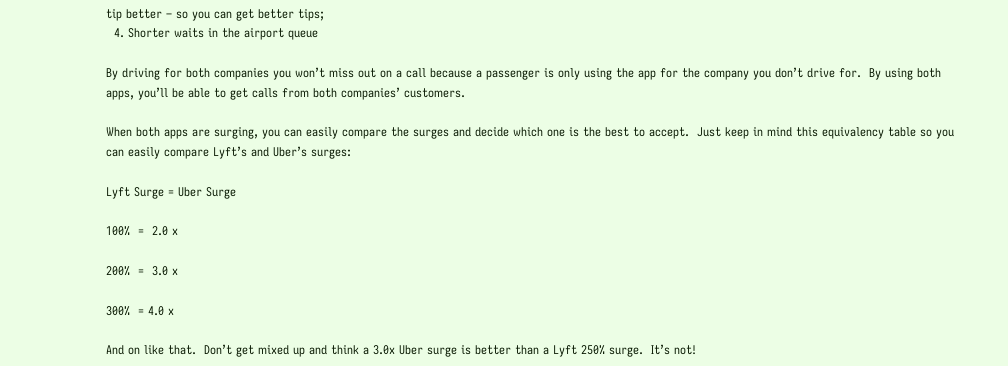tip better – so you can get better tips;
  4. Shorter waits in the airport queue

By driving for both companies you won’t miss out on a call because a passenger is only using the app for the company you don’t drive for.  By using both apps, you’ll be able to get calls from both companies’ customers.

When both apps are surging, you can easily compare the surges and decide which one is the best to accept.  Just keep in mind this equivalency table so you can easily compare Lyft’s and Uber’s surges:

Lyft Surge = Uber Surge

100%  =  2.0 x

200%  =  3.0 x

300%  = 4.0 x

And on like that.  Don’t get mixed up and think a 3.0x Uber surge is better than a Lyft 250% surge.  It’s not!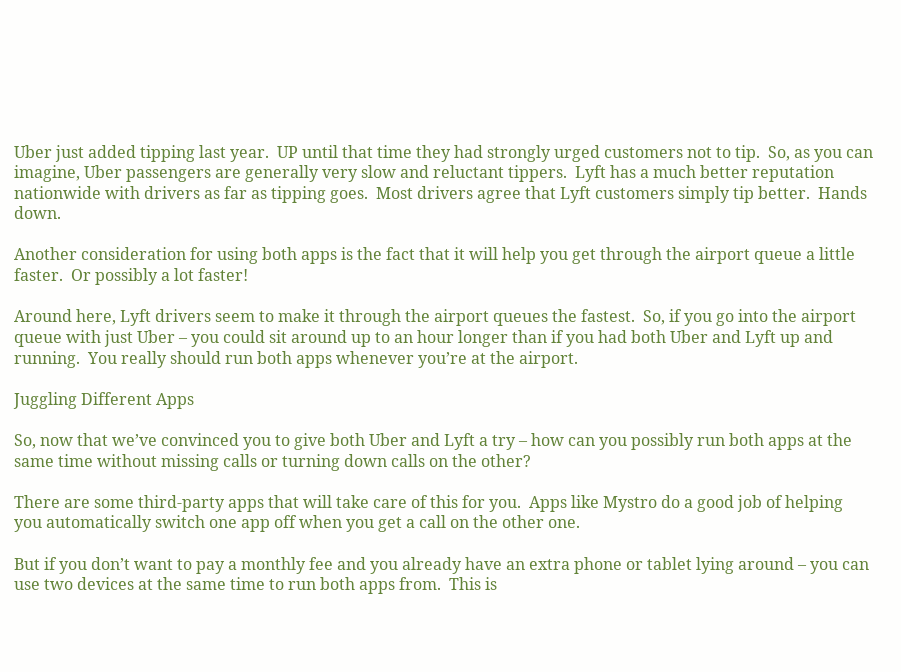Uber just added tipping last year.  UP until that time they had strongly urged customers not to tip.  So, as you can imagine, Uber passengers are generally very slow and reluctant tippers.  Lyft has a much better reputation nationwide with drivers as far as tipping goes.  Most drivers agree that Lyft customers simply tip better.  Hands down.

Another consideration for using both apps is the fact that it will help you get through the airport queue a little faster.  Or possibly a lot faster!

Around here, Lyft drivers seem to make it through the airport queues the fastest.  So, if you go into the airport queue with just Uber – you could sit around up to an hour longer than if you had both Uber and Lyft up and running.  You really should run both apps whenever you’re at the airport.

Juggling Different Apps

So, now that we’ve convinced you to give both Uber and Lyft a try – how can you possibly run both apps at the same time without missing calls or turning down calls on the other?

There are some third-party apps that will take care of this for you.  Apps like Mystro do a good job of helping you automatically switch one app off when you get a call on the other one.

But if you don’t want to pay a monthly fee and you already have an extra phone or tablet lying around – you can use two devices at the same time to run both apps from.  This is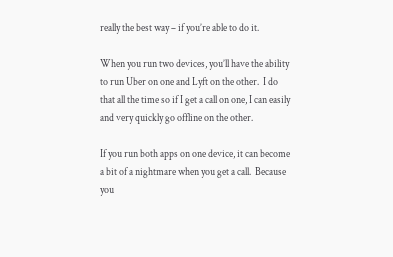really the best way – if you’re able to do it.

When you run two devices, you’ll have the ability to run Uber on one and Lyft on the other.  I do that all the time so if I get a call on one, I can easily and very quickly go offline on the other.

If you run both apps on one device, it can become a bit of a nightmare when you get a call.  Because you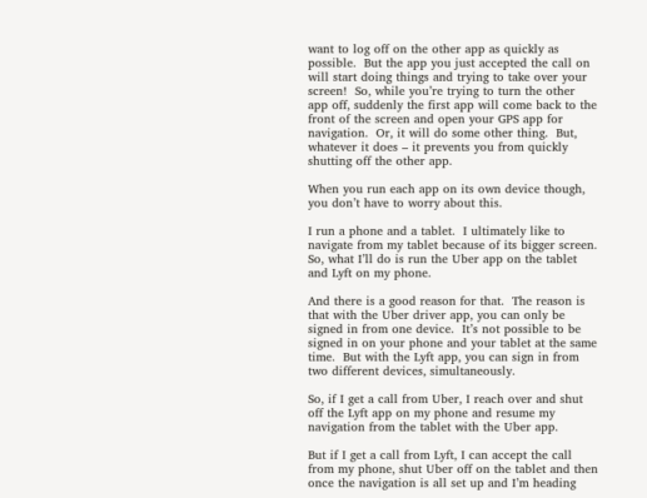want to log off on the other app as quickly as possible.  But the app you just accepted the call on will start doing things and trying to take over your screen!  So, while you’re trying to turn the other app off, suddenly the first app will come back to the front of the screen and open your GPS app for navigation.  Or, it will do some other thing.  But, whatever it does – it prevents you from quickly shutting off the other app.

When you run each app on its own device though, you don’t have to worry about this.

I run a phone and a tablet.  I ultimately like to navigate from my tablet because of its bigger screen.  So, what I’ll do is run the Uber app on the tablet and Lyft on my phone.

And there is a good reason for that.  The reason is that with the Uber driver app, you can only be signed in from one device.  It’s not possible to be signed in on your phone and your tablet at the same time.  But with the Lyft app, you can sign in from two different devices, simultaneously.

So, if I get a call from Uber, I reach over and shut off the Lyft app on my phone and resume my navigation from the tablet with the Uber app.

But if I get a call from Lyft, I can accept the call from my phone, shut Uber off on the tablet and then once the navigation is all set up and I’m heading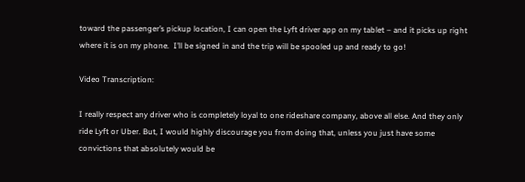toward the passenger’s pickup location, I can open the Lyft driver app on my tablet – and it picks up right where it is on my phone.  I’ll be signed in and the trip will be spooled up and ready to go!

Video Transcription:

I really respect any driver who is completely loyal to one rideshare company, above all else. And they only ride Lyft or Uber. But, I would highly discourage you from doing that, unless you just have some convictions that absolutely would be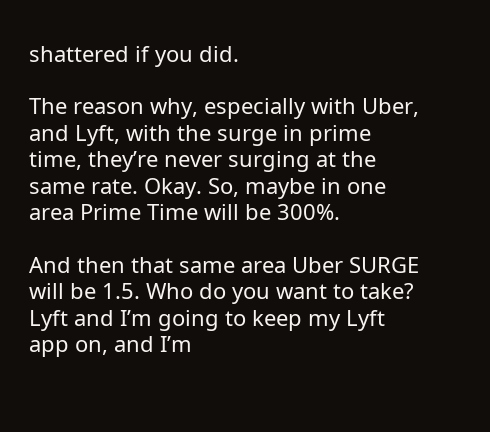shattered if you did.

The reason why, especially with Uber, and Lyft, with the surge in prime time, they’re never surging at the same rate. Okay. So, maybe in one area Prime Time will be 300%.

And then that same area Uber SURGE will be 1.5. Who do you want to take? Lyft and I’m going to keep my Lyft app on, and I’m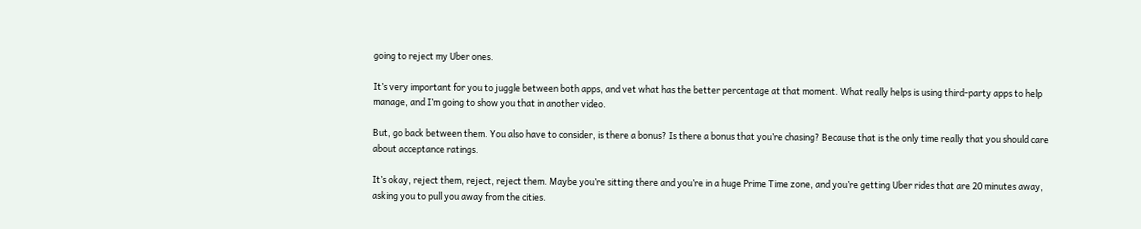going to reject my Uber ones.

It’s very important for you to juggle between both apps, and vet what has the better percentage at that moment. What really helps is using third-party apps to help manage, and I’m going to show you that in another video.

But, go back between them. You also have to consider, is there a bonus? Is there a bonus that you’re chasing? Because that is the only time really that you should care about acceptance ratings.

It’s okay, reject them, reject, reject them. Maybe you’re sitting there and you’re in a huge Prime Time zone, and you’re getting Uber rides that are 20 minutes away, asking you to pull you away from the cities.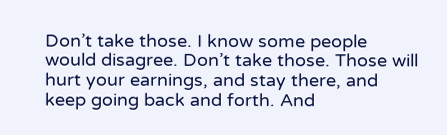Don’t take those. I know some people would disagree. Don’t take those. Those will hurt your earnings, and stay there, and keep going back and forth. And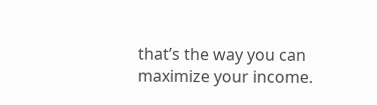that’s the way you can maximize your income.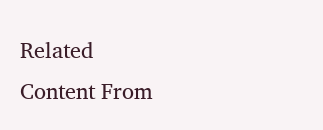Related Content From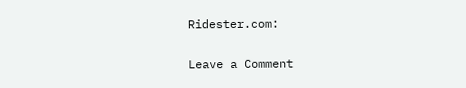Ridester.com:

Leave a Comment